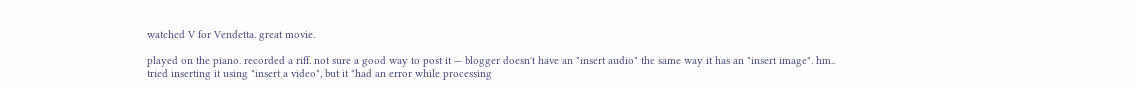watched V for Vendetta. great movie.

played on the piano. recorded a riff. not sure a good way to post it — blogger doesn't have an "insert audio" the same way it has an "insert image". hm.. tried inserting it using "insert a video", but it "had an error while processing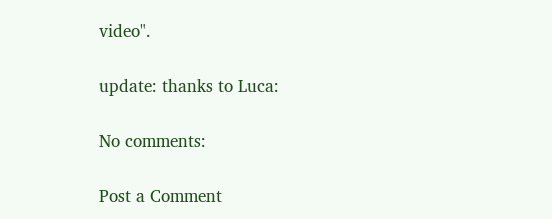video".

update: thanks to Luca:

No comments:

Post a Comment